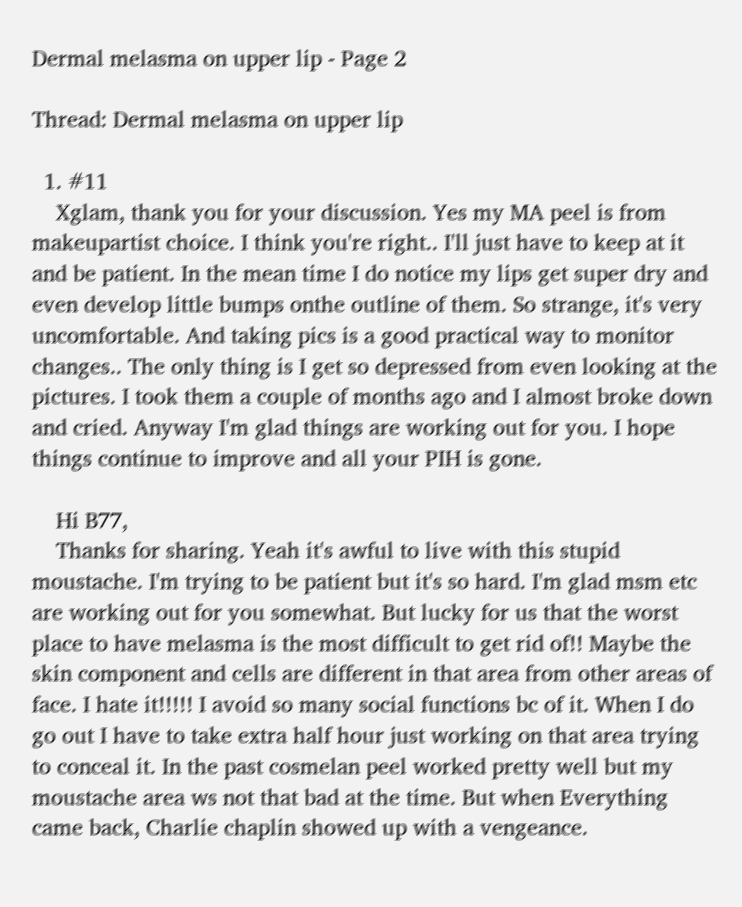Dermal melasma on upper lip - Page 2

Thread: Dermal melasma on upper lip

  1. #11
    Xglam, thank you for your discussion. Yes my MA peel is from makeupartist choice. I think you're right.. I'll just have to keep at it and be patient. In the mean time I do notice my lips get super dry and even develop little bumps onthe outline of them. So strange, it's very uncomfortable. And taking pics is a good practical way to monitor changes.. The only thing is I get so depressed from even looking at the pictures. I took them a couple of months ago and I almost broke down and cried. Anyway I'm glad things are working out for you. I hope things continue to improve and all your PIH is gone.

    Hi B77,
    Thanks for sharing. Yeah it's awful to live with this stupid moustache. I'm trying to be patient but it's so hard. I'm glad msm etc are working out for you somewhat. But lucky for us that the worst place to have melasma is the most difficult to get rid of!! Maybe the skin component and cells are different in that area from other areas of face. I hate it!!!!! I avoid so many social functions bc of it. When I do go out I have to take extra half hour just working on that area trying to conceal it. In the past cosmelan peel worked pretty well but my moustache area ws not that bad at the time. But when Everything came back, Charlie chaplin showed up with a vengeance.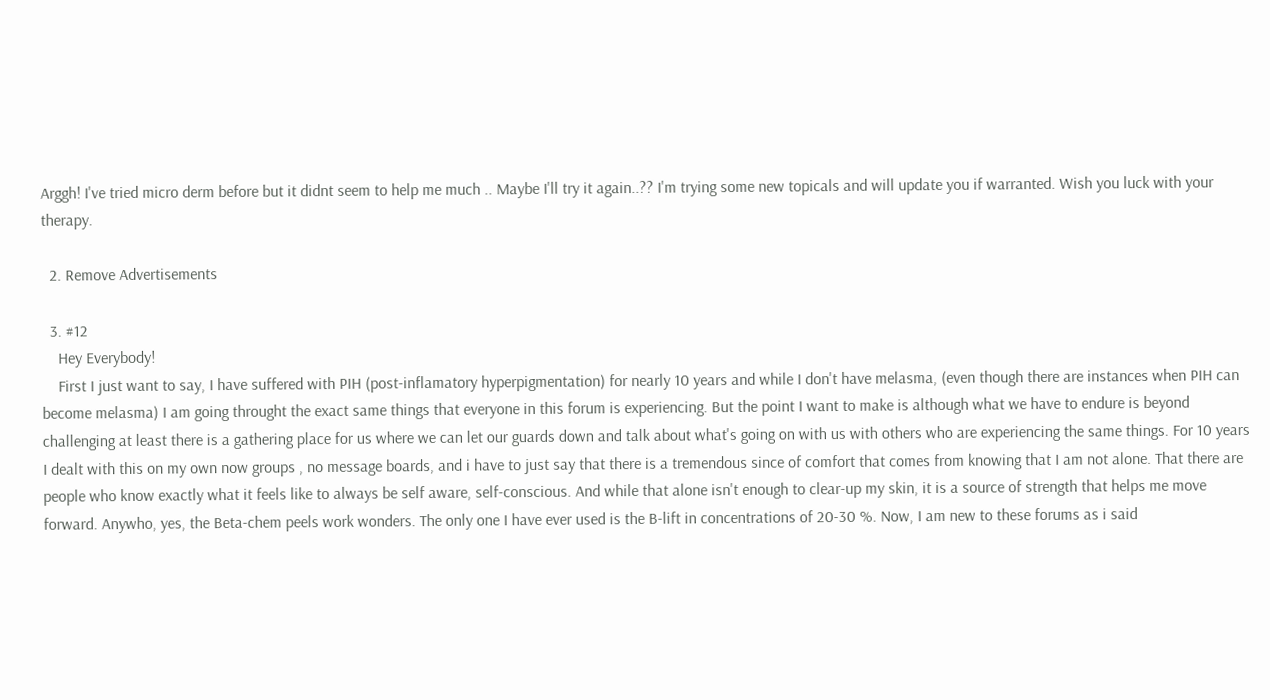Arggh! I've tried micro derm before but it didnt seem to help me much .. Maybe I'll try it again..?? I'm trying some new topicals and will update you if warranted. Wish you luck with your therapy.

  2. Remove Advertisements

  3. #12
    Hey Everybody!
    First I just want to say, I have suffered with PIH (post-inflamatory hyperpigmentation) for nearly 10 years and while I don't have melasma, (even though there are instances when PIH can become melasma) I am going throught the exact same things that everyone in this forum is experiencing. But the point I want to make is although what we have to endure is beyond challenging at least there is a gathering place for us where we can let our guards down and talk about what's going on with us with others who are experiencing the same things. For 10 years I dealt with this on my own now groups , no message boards, and i have to just say that there is a tremendous since of comfort that comes from knowing that I am not alone. That there are people who know exactly what it feels like to always be self aware, self-conscious. And while that alone isn't enough to clear-up my skin, it is a source of strength that helps me move forward. Anywho, yes, the Beta-chem peels work wonders. The only one I have ever used is the B-lift in concentrations of 20-30 %. Now, I am new to these forums as i said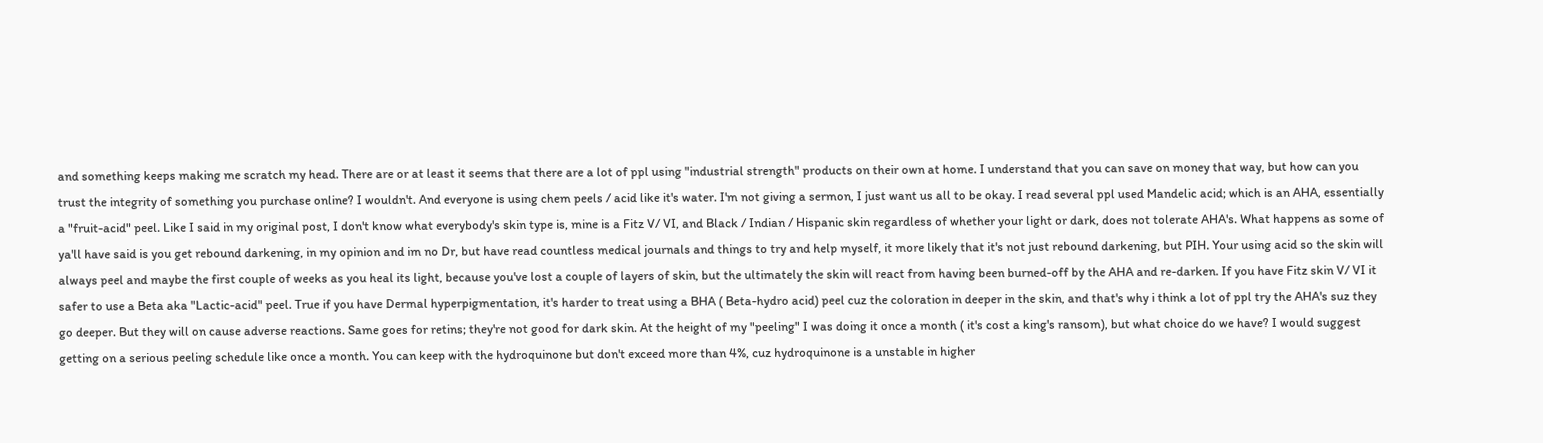and something keeps making me scratch my head. There are or at least it seems that there are a lot of ppl using "industrial strength" products on their own at home. I understand that you can save on money that way, but how can you trust the integrity of something you purchase online? I wouldn't. And everyone is using chem peels / acid like it's water. I'm not giving a sermon, I just want us all to be okay. I read several ppl used Mandelic acid; which is an AHA, essentially a "fruit-acid" peel. Like I said in my original post, I don't know what everybody's skin type is, mine is a Fitz V/ VI, and Black / Indian / Hispanic skin regardless of whether your light or dark, does not tolerate AHA's. What happens as some of ya'll have said is you get rebound darkening, in my opinion and im no Dr, but have read countless medical journals and things to try and help myself, it more likely that it's not just rebound darkening, but PIH. Your using acid so the skin will always peel and maybe the first couple of weeks as you heal its light, because you've lost a couple of layers of skin, but the ultimately the skin will react from having been burned-off by the AHA and re-darken. If you have Fitz skin V/ VI it safer to use a Beta aka "Lactic-acid" peel. True if you have Dermal hyperpigmentation, it's harder to treat using a BHA ( Beta-hydro acid) peel cuz the coloration in deeper in the skin, and that's why i think a lot of ppl try the AHA's suz they go deeper. But they will on cause adverse reactions. Same goes for retins; they're not good for dark skin. At the height of my "peeling" I was doing it once a month ( it's cost a king's ransom), but what choice do we have? I would suggest getting on a serious peeling schedule like once a month. You can keep with the hydroquinone but don't exceed more than 4%, cuz hydroquinone is a unstable in higher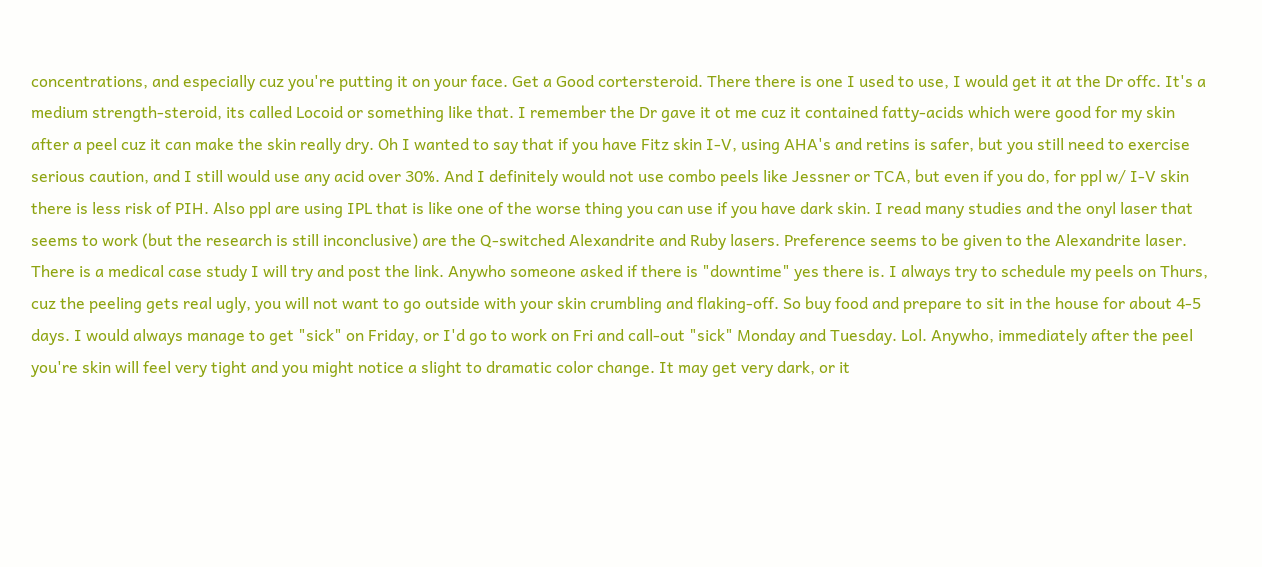concentrations, and especially cuz you're putting it on your face. Get a Good cortersteroid. There there is one I used to use, I would get it at the Dr offc. It's a medium strength-steroid, its called Locoid or something like that. I remember the Dr gave it ot me cuz it contained fatty-acids which were good for my skin after a peel cuz it can make the skin really dry. Oh I wanted to say that if you have Fitz skin I-V, using AHA's and retins is safer, but you still need to exercise serious caution, and I still would use any acid over 30%. And I definitely would not use combo peels like Jessner or TCA, but even if you do, for ppl w/ I-V skin there is less risk of PIH. Also ppl are using IPL that is like one of the worse thing you can use if you have dark skin. I read many studies and the onyl laser that seems to work (but the research is still inconclusive) are the Q-switched Alexandrite and Ruby lasers. Preference seems to be given to the Alexandrite laser. There is a medical case study I will try and post the link. Anywho someone asked if there is "downtime" yes there is. I always try to schedule my peels on Thurs, cuz the peeling gets real ugly, you will not want to go outside with your skin crumbling and flaking-off. So buy food and prepare to sit in the house for about 4-5 days. I would always manage to get "sick" on Friday, or I'd go to work on Fri and call-out "sick" Monday and Tuesday. Lol. Anywho, immediately after the peel you're skin will feel very tight and you might notice a slight to dramatic color change. It may get very dark, or it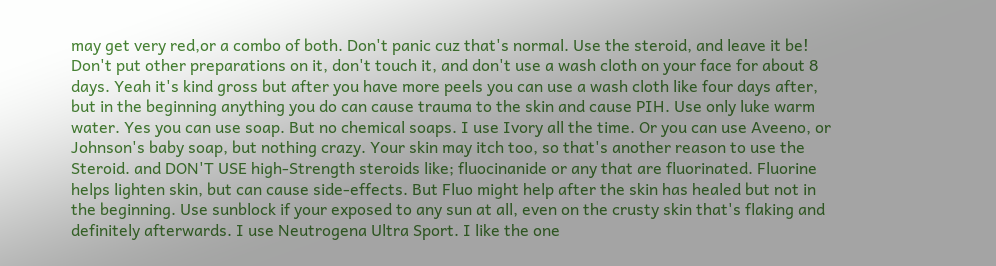may get very red,or a combo of both. Don't panic cuz that's normal. Use the steroid, and leave it be! Don't put other preparations on it, don't touch it, and don't use a wash cloth on your face for about 8 days. Yeah it's kind gross but after you have more peels you can use a wash cloth like four days after, but in the beginning anything you do can cause trauma to the skin and cause PIH. Use only luke warm water. Yes you can use soap. But no chemical soaps. I use Ivory all the time. Or you can use Aveeno, or Johnson's baby soap, but nothing crazy. Your skin may itch too, so that's another reason to use the Steroid. and DON'T USE high-Strength steroids like; fluocinanide or any that are fluorinated. Fluorine helps lighten skin, but can cause side-effects. But Fluo might help after the skin has healed but not in the beginning. Use sunblock if your exposed to any sun at all, even on the crusty skin that's flaking and definitely afterwards. I use Neutrogena Ultra Sport. I like the one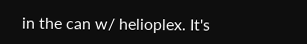in the can w/ helioplex. It's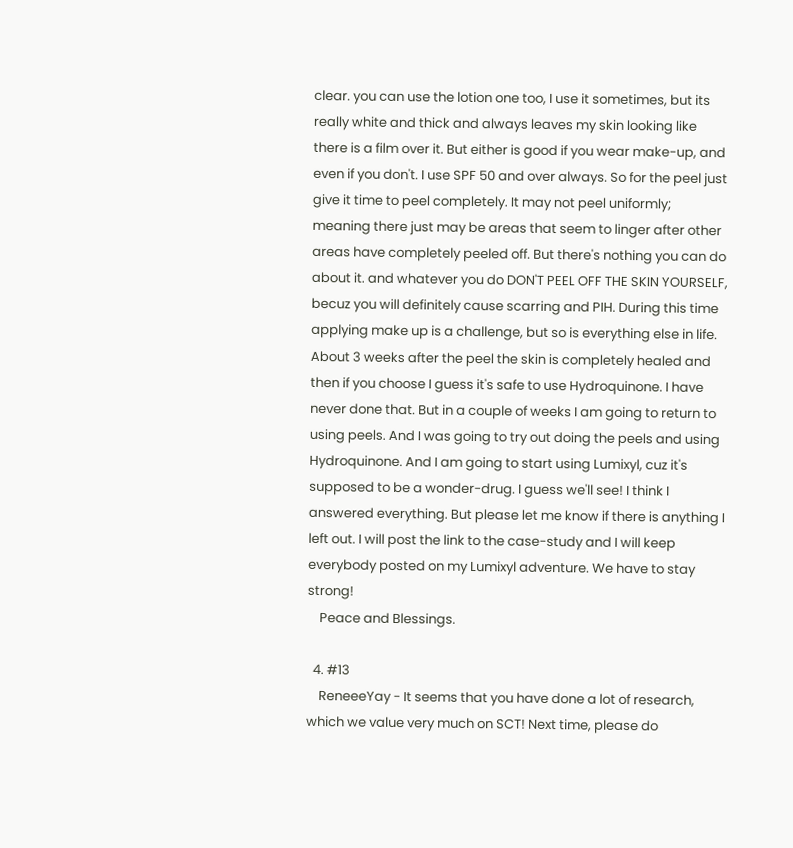clear. you can use the lotion one too, I use it sometimes, but its really white and thick and always leaves my skin looking like there is a film over it. But either is good if you wear make-up, and even if you don't. I use SPF 50 and over always. So for the peel just give it time to peel completely. It may not peel uniformly; meaning there just may be areas that seem to linger after other areas have completely peeled off. But there's nothing you can do about it. and whatever you do DON'T PEEL OFF THE SKIN YOURSELF, becuz you will definitely cause scarring and PIH. During this time applying make up is a challenge, but so is everything else in life. About 3 weeks after the peel the skin is completely healed and then if you choose I guess it's safe to use Hydroquinone. I have never done that. But in a couple of weeks I am going to return to using peels. And I was going to try out doing the peels and using Hydroquinone. And I am going to start using Lumixyl, cuz it's supposed to be a wonder-drug. I guess we'll see! I think I answered everything. But please let me know if there is anything I left out. I will post the link to the case-study and I will keep everybody posted on my Lumixyl adventure. We have to stay strong!
    Peace and Blessings.

  4. #13
    ReneeeYay - It seems that you have done a lot of research, which we value very much on SCT! Next time, please do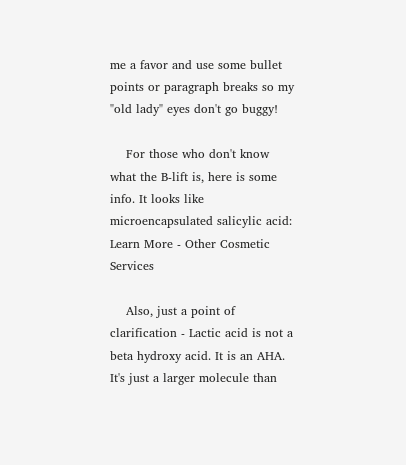me a favor and use some bullet points or paragraph breaks so my "old lady" eyes don't go buggy!

    For those who don't know what the B-lift is, here is some info. It looks like microencapsulated salicylic acid: Learn More - Other Cosmetic Services

    Also, just a point of clarification - Lactic acid is not a beta hydroxy acid. It is an AHA. It's just a larger molecule than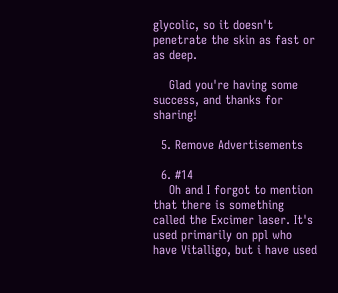glycolic, so it doesn't penetrate the skin as fast or as deep.

    Glad you're having some success, and thanks for sharing!

  5. Remove Advertisements

  6. #14
    Oh and I forgot to mention that there is something called the Excimer laser. It's used primarily on ppl who have Vitalligo, but i have used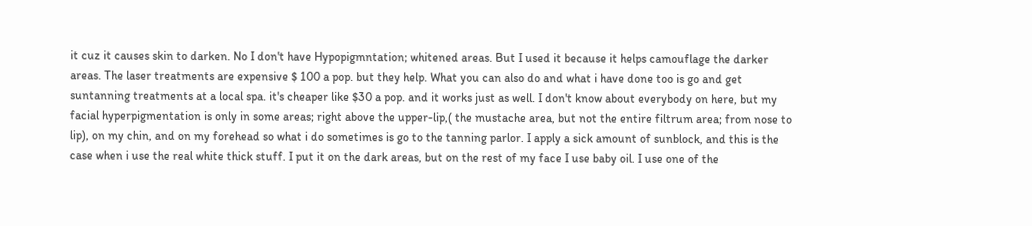it cuz it causes skin to darken. No I don't have Hypopigmntation; whitened areas. But I used it because it helps camouflage the darker areas. The laser treatments are expensive $ 100 a pop. but they help. What you can also do and what i have done too is go and get suntanning treatments at a local spa. it's cheaper like $30 a pop. and it works just as well. I don't know about everybody on here, but my facial hyperpigmentation is only in some areas; right above the upper-lip,( the mustache area, but not the entire filtrum area; from nose to lip), on my chin, and on my forehead so what i do sometimes is go to the tanning parlor. I apply a sick amount of sunblock, and this is the case when i use the real white thick stuff. I put it on the dark areas, but on the rest of my face I use baby oil. I use one of the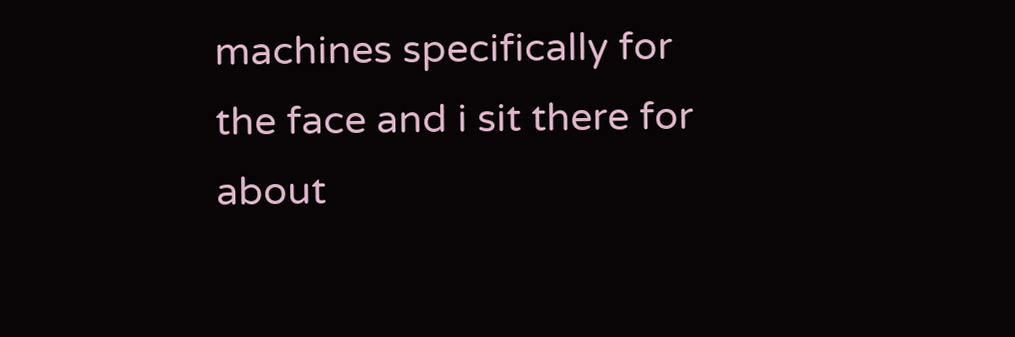machines specifically for the face and i sit there for about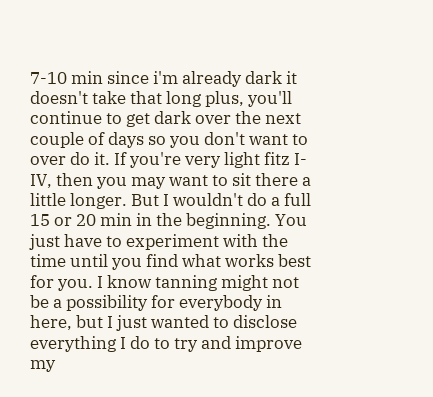7-10 min since i'm already dark it doesn't take that long plus, you'll continue to get dark over the next couple of days so you don't want to over do it. If you're very light fitz I-IV, then you may want to sit there a little longer. But I wouldn't do a full 15 or 20 min in the beginning. You just have to experiment with the time until you find what works best for you. I know tanning might not be a possibility for everybody in here, but I just wanted to disclose everything I do to try and improve my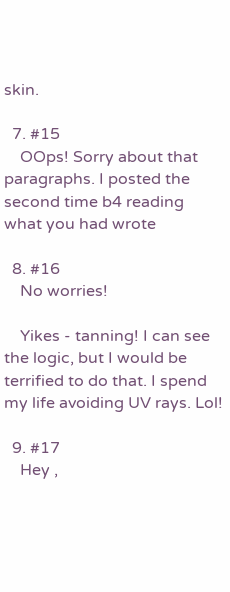skin.

  7. #15
    OOps! Sorry about that paragraphs. I posted the second time b4 reading what you had wrote

  8. #16
    No worries!

    Yikes - tanning! I can see the logic, but I would be terrified to do that. I spend my life avoiding UV rays. Lol!

  9. #17
    Hey ,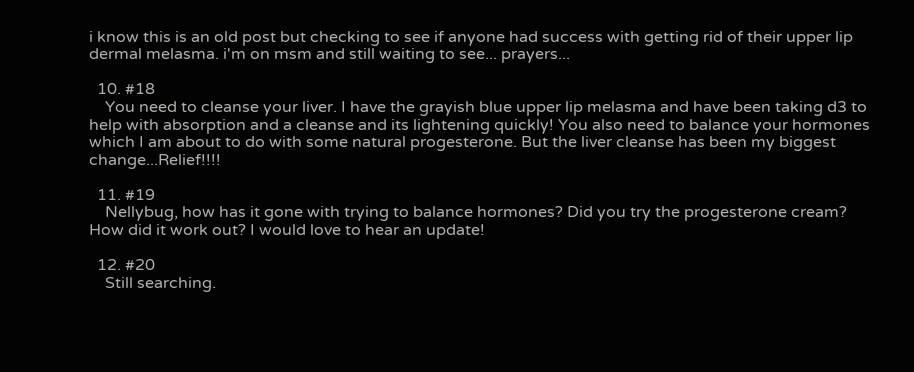i know this is an old post but checking to see if anyone had success with getting rid of their upper lip dermal melasma. i'm on msm and still waiting to see... prayers...

  10. #18
    You need to cleanse your liver. I have the grayish blue upper lip melasma and have been taking d3 to help with absorption and a cleanse and its lightening quickly! You also need to balance your hormones which I am about to do with some natural progesterone. But the liver cleanse has been my biggest change...Relief!!!!

  11. #19
    Nellybug, how has it gone with trying to balance hormones? Did you try the progesterone cream? How did it work out? I would love to hear an update!

  12. #20
    Still searching.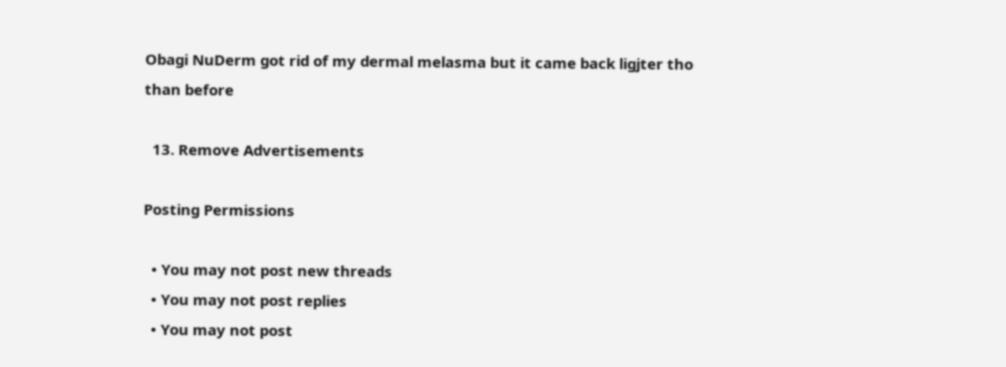Obagi NuDerm got rid of my dermal melasma but it came back ligjter tho than before

  13. Remove Advertisements

Posting Permissions

  • You may not post new threads
  • You may not post replies
  • You may not post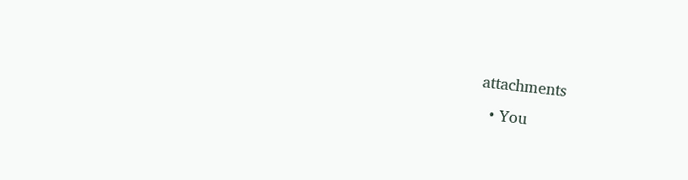attachments
  • You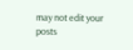may not edit your posts